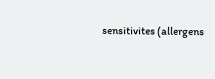sensitivites (allergens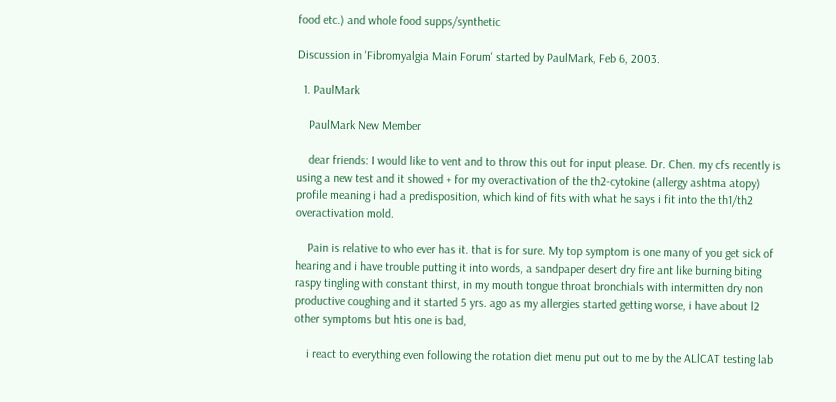food etc.) and whole food supps/synthetic

Discussion in 'Fibromyalgia Main Forum' started by PaulMark, Feb 6, 2003.

  1. PaulMark

    PaulMark New Member

    dear friends: I would like to vent and to throw this out for input please. Dr. Chen. my cfs recently is using a new test and it showed + for my overactivation of the th2-cytokine (allergy ashtma atopy) profile meaning i had a predisposition, which kind of fits with what he says i fit into the th1/th2 overactivation mold.

    Pain is relative to who ever has it. that is for sure. My top symptom is one many of you get sick of hearing and i have trouble putting it into words, a sandpaper desert dry fire ant like burning biting raspy tingling with constant thirst, in my mouth tongue throat bronchials with intermitten dry non productive coughing and it started 5 yrs. ago as my allergies started getting worse, i have about l2 other symptoms but htis one is bad,

    i react to everything even following the rotation diet menu put out to me by the ALlCAT testing lab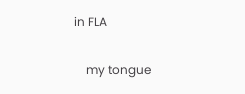in FLA

    my tongue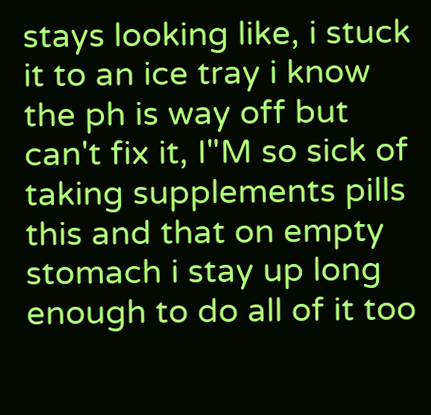stays looking like, i stuck it to an ice tray i know the ph is way off but can't fix it, I"M so sick of taking supplements pills this and that on empty stomach i stay up long enough to do all of it too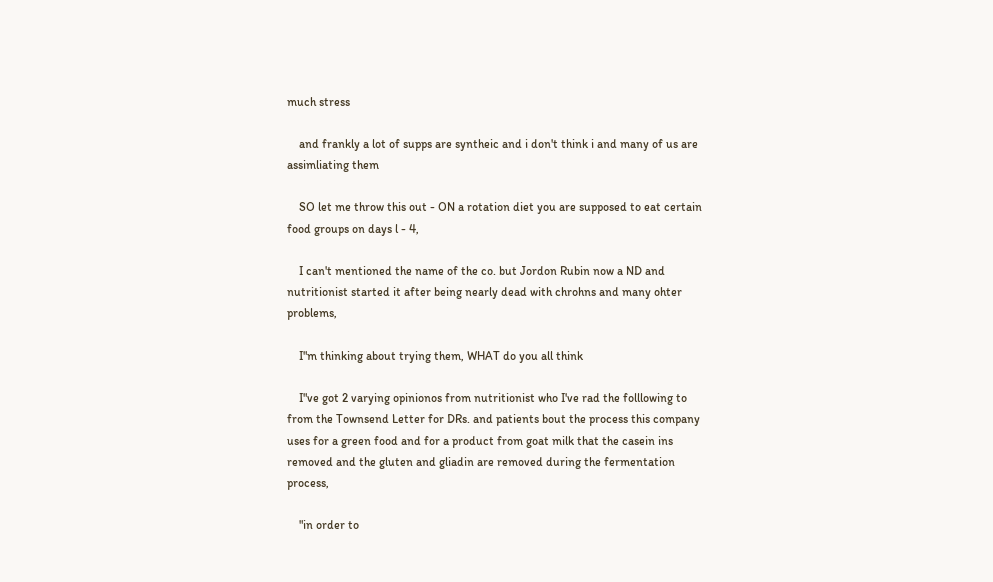much stress

    and frankly a lot of supps are syntheic and i don't think i and many of us are assimliating them

    SO let me throw this out - ON a rotation diet you are supposed to eat certain food groups on days l - 4,

    I can't mentioned the name of the co. but Jordon Rubin now a ND and nutritionist started it after being nearly dead with chrohns and many ohter problems,

    I"m thinking about trying them, WHAT do you all think

    I"ve got 2 varying opinionos from nutritionist who I've rad the folllowing to from the Townsend Letter for DRs. and patients bout the process this company uses for a green food and for a product from goat milk that the casein ins removed and the gluten and gliadin are removed during the fermentation process,

    "in order to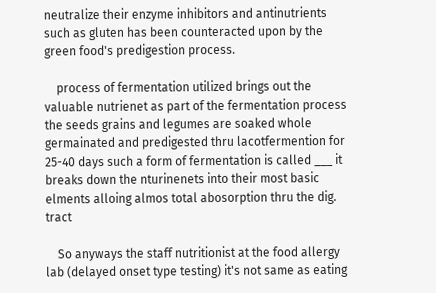neutralize their enzyme inhibitors and antinutrients such as gluten has been counteracted upon by the green food's predigestion process.

    process of fermentation utilized brings out the valuable nutrienet as part of the fermentation process the seeds grains and legumes are soaked whole germainated and predigested thru lacotfermention for 25-40 days such a form of fermentation is called ___ it breaks down the nturinenets into their most basic elments alloing almos total abosorption thru the dig. tract

    So anyways the staff nutritionist at the food allergy lab (delayed onset type testing) it's not same as eating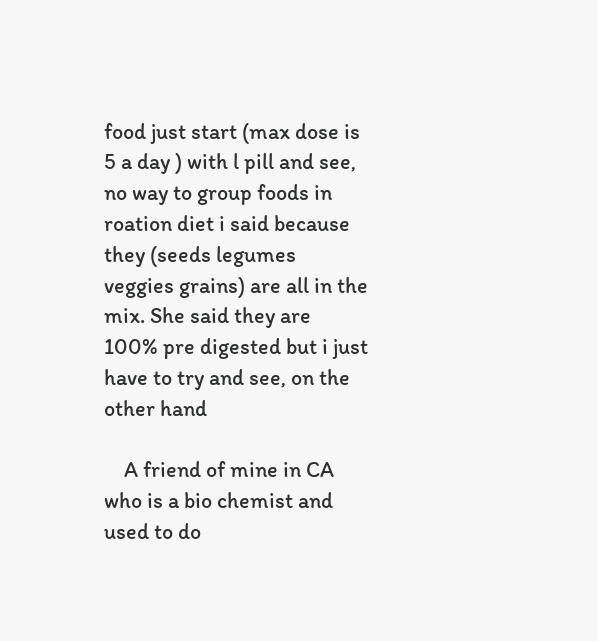food just start (max dose is 5 a day ) with l pill and see, no way to group foods in roation diet i said because they (seeds legumes veggies grains) are all in the mix. She said they are 100% pre digested but i just have to try and see, on the other hand

    A friend of mine in CA who is a bio chemist and used to do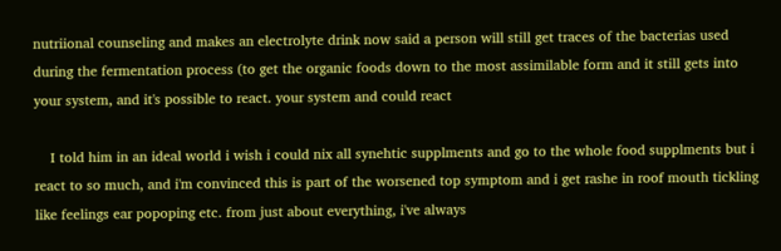nutriional counseling and makes an electrolyte drink now said a person will still get traces of the bacterias used during the fermentation process (to get the organic foods down to the most assimilable form and it still gets into your system, and it's possible to react. your system and could react

    I told him in an ideal world i wish i could nix all synehtic supplments and go to the whole food supplments but i react to so much, and i'm convinced this is part of the worsened top symptom and i get rashe in roof mouth tickling like feelings ear popoping etc. from just about everything, i've always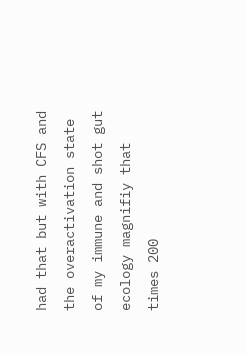had that but with CFS and the overactivation state of my immune and shot gut ecology magnifiy that times 200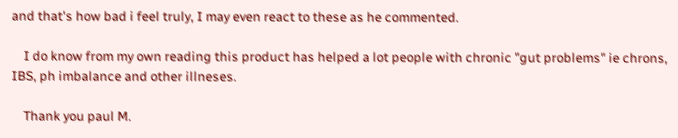and that's how bad i feel truly, I may even react to these as he commented.

    I do know from my own reading this product has helped a lot people with chronic "gut problems" ie chrons, IBS, ph imbalance and other illneses.

    Thank you paul M.